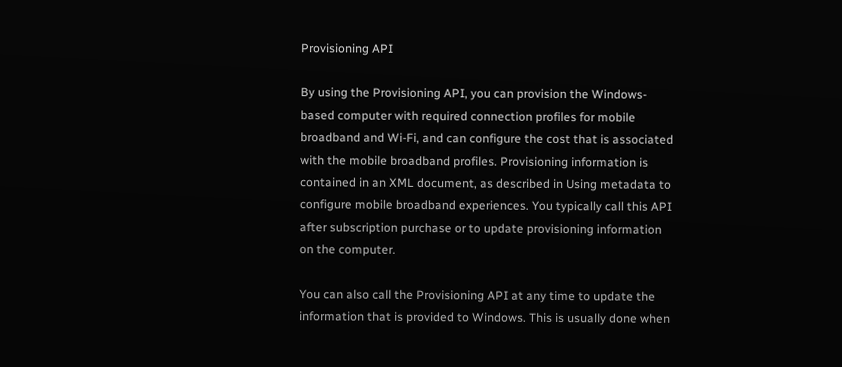Provisioning API

By using the Provisioning API, you can provision the Windows-based computer with required connection profiles for mobile broadband and Wi-Fi, and can configure the cost that is associated with the mobile broadband profiles. Provisioning information is contained in an XML document, as described in Using metadata to configure mobile broadband experiences. You typically call this API after subscription purchase or to update provisioning information on the computer.

You can also call the Provisioning API at any time to update the information that is provided to Windows. This is usually done when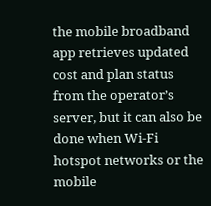the mobile broadband app retrieves updated cost and plan status from the operator’s server, but it can also be done when Wi-Fi hotspot networks or the mobile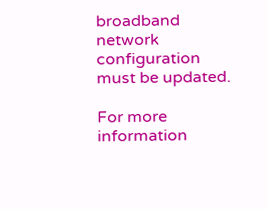broadband network configuration must be updated.

For more information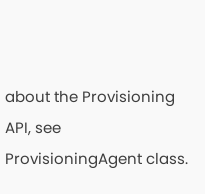about the Provisioning API, see ProvisioningAgent class.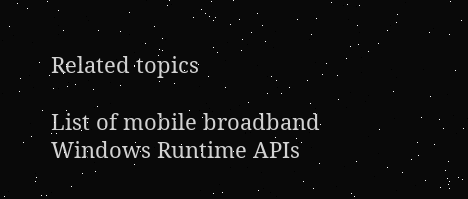Related topics

List of mobile broadband Windows Runtime APIs